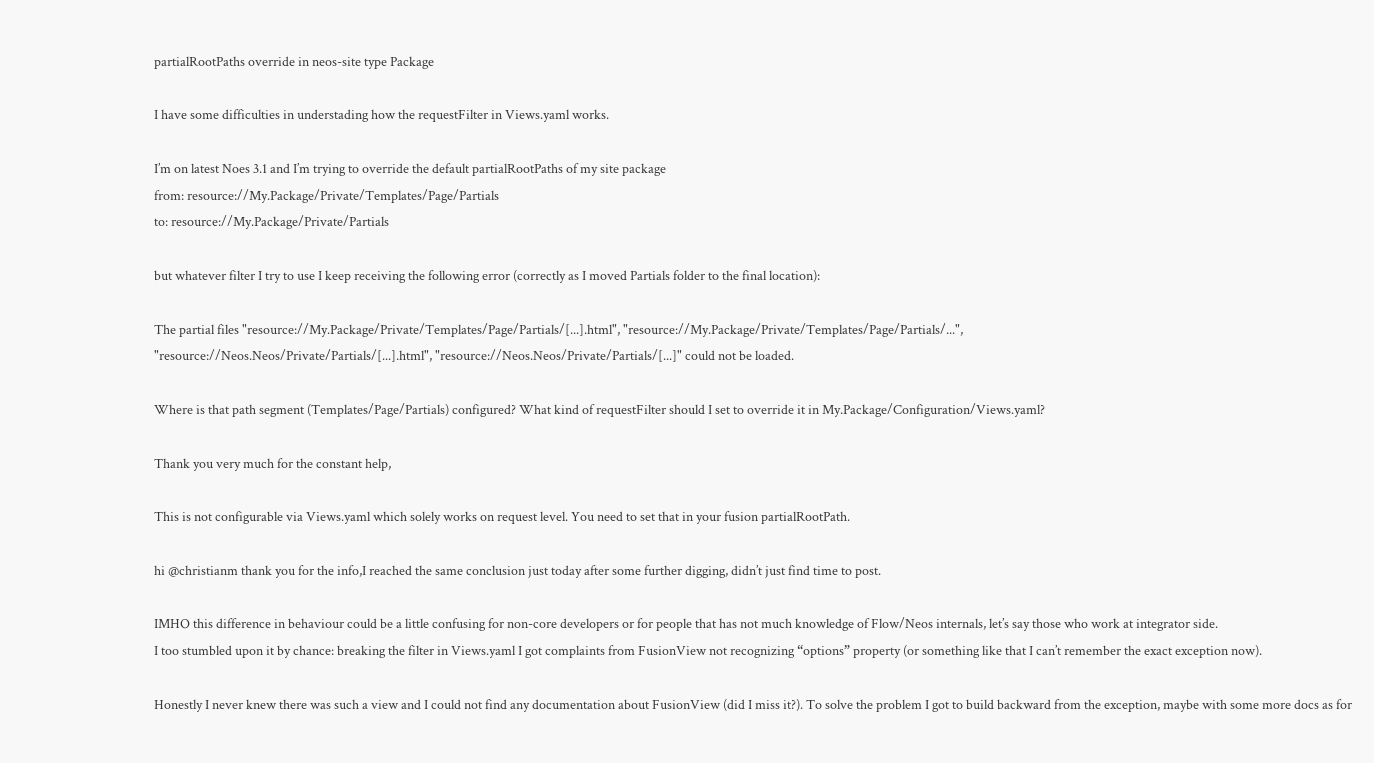partialRootPaths override in neos-site type Package

I have some difficulties in understading how the requestFilter in Views.yaml works.

I’m on latest Noes 3.1 and I’m trying to override the default partialRootPaths of my site package
from: resource://My.Package/Private/Templates/Page/Partials
to: resource://My.Package/Private/Partials

but whatever filter I try to use I keep receiving the following error (correctly as I moved Partials folder to the final location):

The partial files "resource://My.Package/Private/Templates/Page/Partials/[...].html", "resource://My.Package/Private/Templates/Page/Partials/...",
"resource://Neos.Neos/Private/Partials/[...].html", "resource://Neos.Neos/Private/Partials/[...]" could not be loaded.

Where is that path segment (Templates/Page/Partials) configured? What kind of requestFilter should I set to override it in My.Package/Configuration/Views.yaml?

Thank you very much for the constant help,

This is not configurable via Views.yaml which solely works on request level. You need to set that in your fusion partialRootPath.

hi @christianm thank you for the info,I reached the same conclusion just today after some further digging, didn’t just find time to post.

IMHO this difference in behaviour could be a little confusing for non-core developers or for people that has not much knowledge of Flow/Neos internals, let’s say those who work at integrator side.
I too stumbled upon it by chance: breaking the filter in Views.yaml I got complaints from FusionView not recognizing “options” property (or something like that I can’t remember the exact exception now).

Honestly I never knew there was such a view and I could not find any documentation about FusionView (did I miss it?). To solve the problem I got to build backward from the exception, maybe with some more docs as for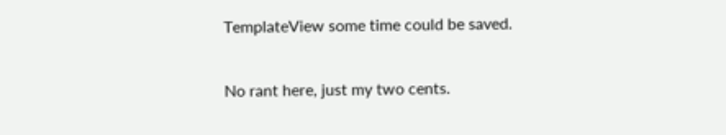TemplateView some time could be saved.

No rant here, just my two cents.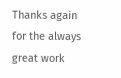Thanks again for the always great work